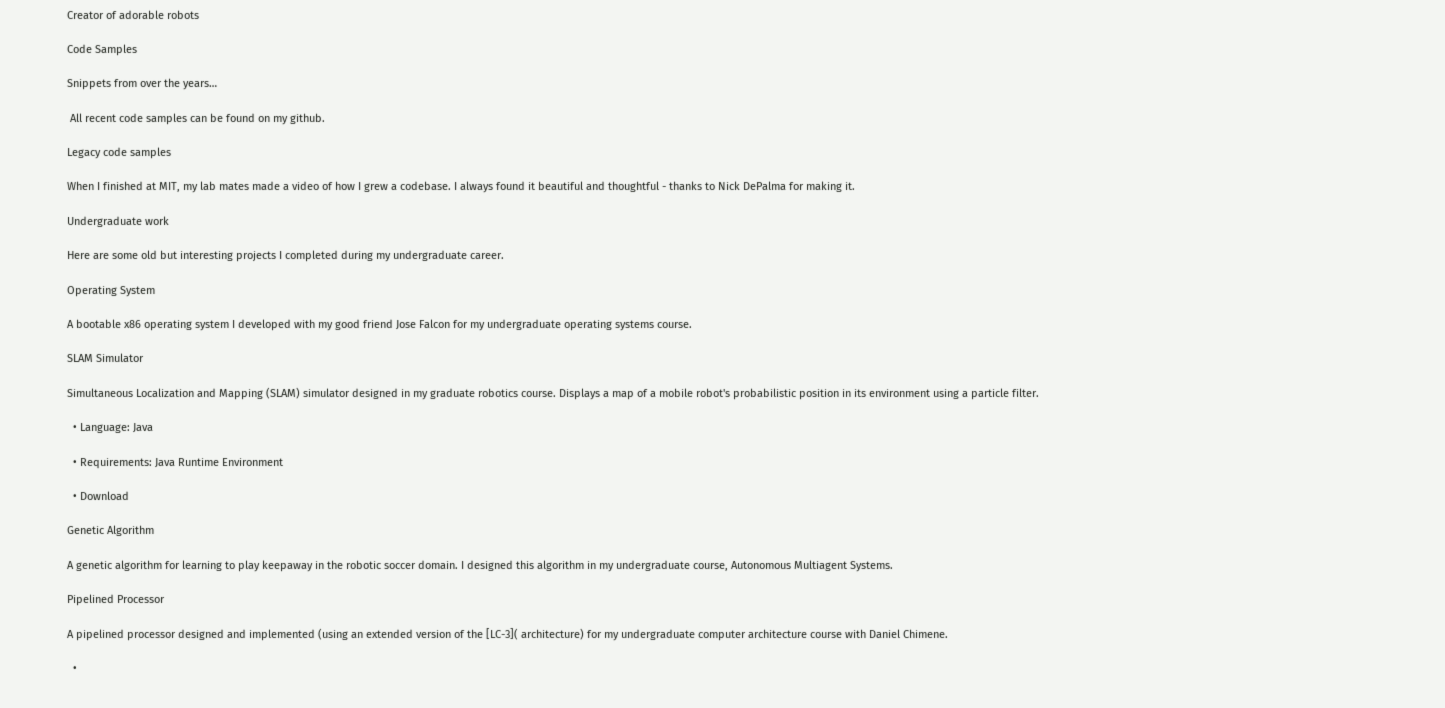Creator of adorable robots

Code Samples

Snippets from over the years…

 All recent code samples can be found on my github.

Legacy code samples

When I finished at MIT, my lab mates made a video of how I grew a codebase. I always found it beautiful and thoughtful - thanks to Nick DePalma for making it.

Undergraduate work

Here are some old but interesting projects I completed during my undergraduate career.

Operating System

A bootable x86 operating system I developed with my good friend Jose Falcon for my undergraduate operating systems course.

SLAM Simulator

Simultaneous Localization and Mapping (SLAM) simulator designed in my graduate robotics course. Displays a map of a mobile robot's probabilistic position in its environment using a particle filter.

  • Language: Java

  • Requirements: Java Runtime Environment

  • Download

Genetic Algorithm

A genetic algorithm for learning to play keepaway in the robotic soccer domain. I designed this algorithm in my undergraduate course, Autonomous Multiagent Systems.

Pipelined Processor

A pipelined processor designed and implemented (using an extended version of the [LC-3]( architecture) for my undergraduate computer architecture course with Daniel Chimene.

  •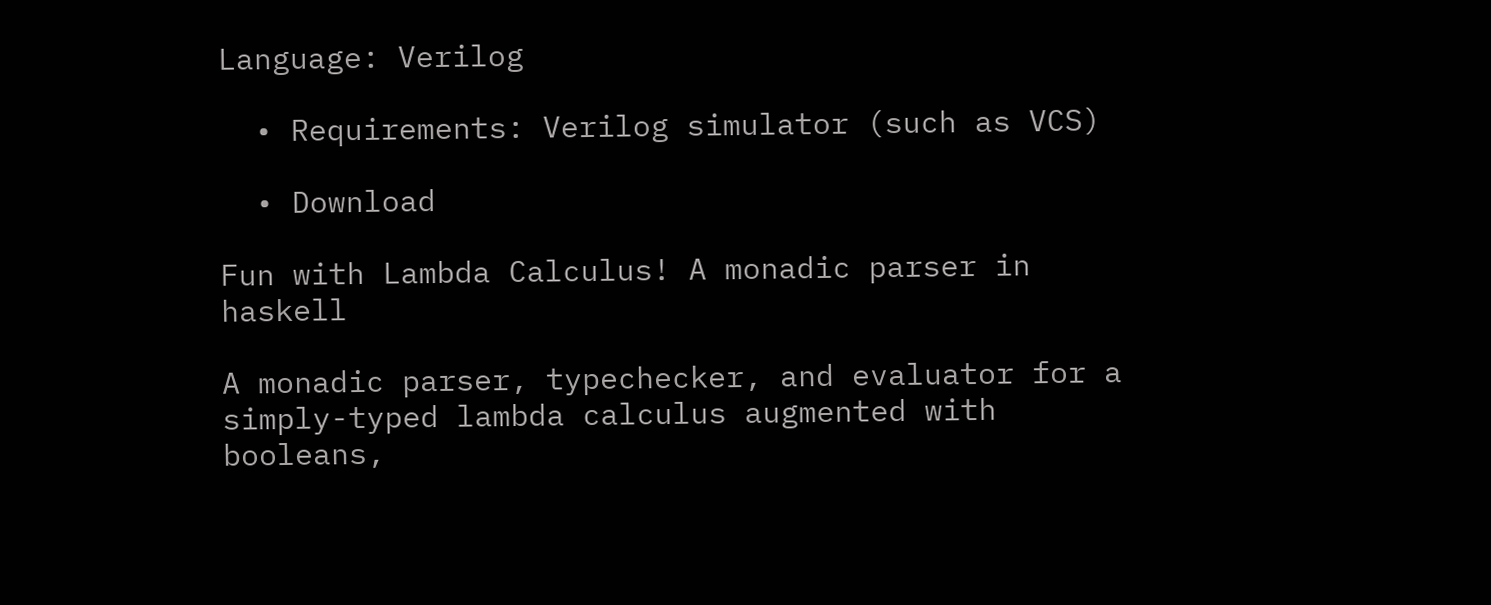Language: Verilog

  • Requirements: Verilog simulator (such as VCS)

  • Download

Fun with Lambda Calculus! A monadic parser in haskell

A monadic parser, typechecker, and evaluator for a simply-typed lambda calculus augmented with booleans,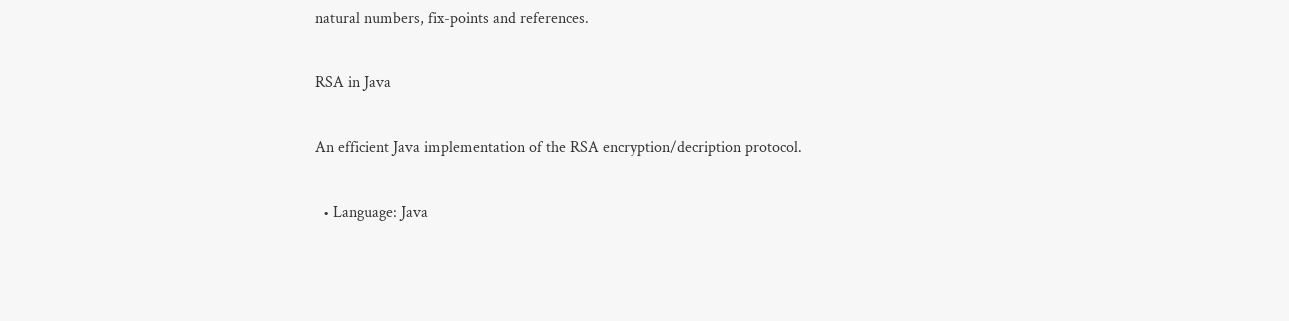natural numbers, fix-points and references.

RSA in Java

An efficient Java implementation of the RSA encryption/decription protocol.

  • Language: Java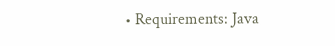• Requirements: Java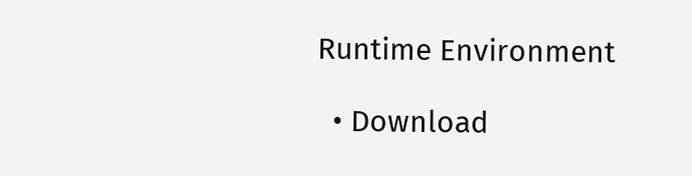Runtime Environment

  • Download